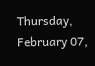Thursday, February 07,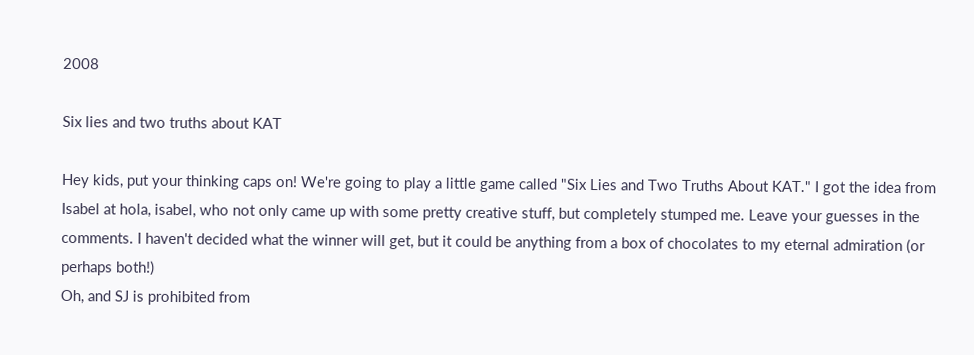2008

Six lies and two truths about KAT

Hey kids, put your thinking caps on! We're going to play a little game called "Six Lies and Two Truths About KAT." I got the idea from Isabel at hola, isabel, who not only came up with some pretty creative stuff, but completely stumped me. Leave your guesses in the comments. I haven't decided what the winner will get, but it could be anything from a box of chocolates to my eternal admiration (or perhaps both!)
Oh, and SJ is prohibited from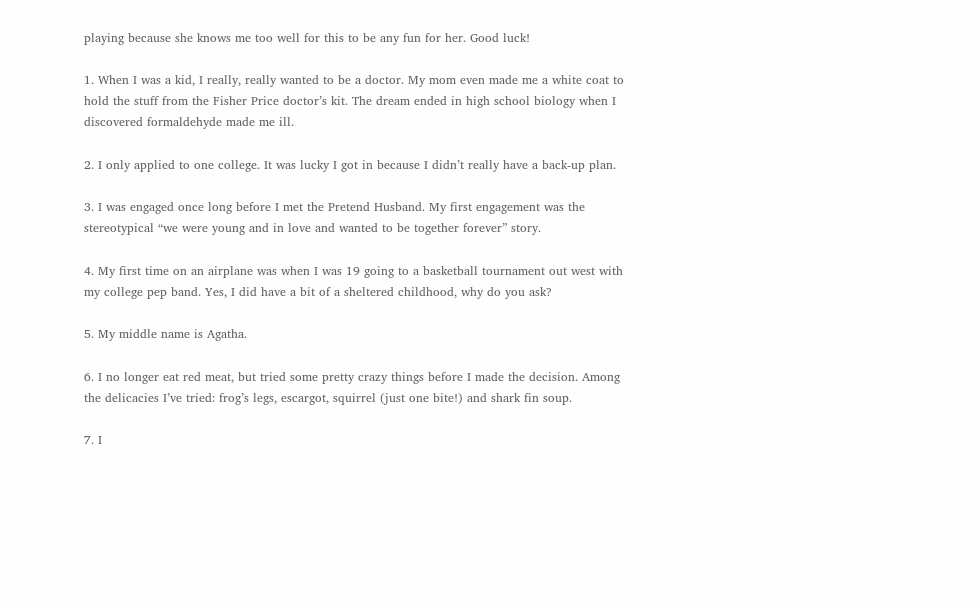playing because she knows me too well for this to be any fun for her. Good luck!

1. When I was a kid, I really, really wanted to be a doctor. My mom even made me a white coat to hold the stuff from the Fisher Price doctor’s kit. The dream ended in high school biology when I discovered formaldehyde made me ill.

2. I only applied to one college. It was lucky I got in because I didn’t really have a back-up plan.

3. I was engaged once long before I met the Pretend Husband. My first engagement was the stereotypical “we were young and in love and wanted to be together forever” story.

4. My first time on an airplane was when I was 19 going to a basketball tournament out west with my college pep band. Yes, I did have a bit of a sheltered childhood, why do you ask?

5. My middle name is Agatha.

6. I no longer eat red meat, but tried some pretty crazy things before I made the decision. Among the delicacies I’ve tried: frog’s legs, escargot, squirrel (just one bite!) and shark fin soup.

7. I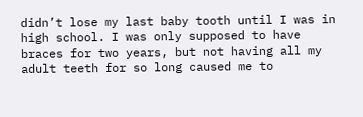didn’t lose my last baby tooth until I was in high school. I was only supposed to have braces for two years, but not having all my adult teeth for so long caused me to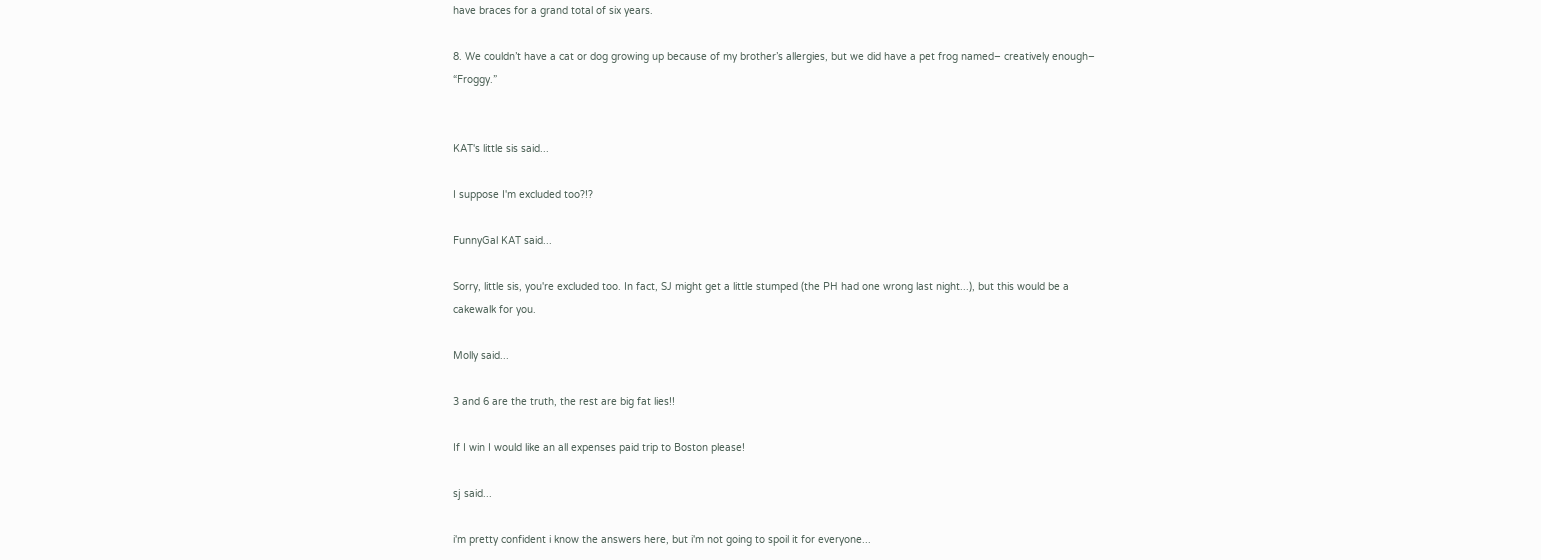have braces for a grand total of six years.

8. We couldn’t have a cat or dog growing up because of my brother’s allergies, but we did have a pet frog named– creatively enough– “Froggy.”


KAT's little sis said...

I suppose I'm excluded too?!?

FunnyGal KAT said...

Sorry, little sis, you're excluded too. In fact, SJ might get a little stumped (the PH had one wrong last night...), but this would be a cakewalk for you.

Molly said...

3 and 6 are the truth, the rest are big fat lies!!

If I win I would like an all expenses paid trip to Boston please!

sj said...

i'm pretty confident i know the answers here, but i'm not going to spoil it for everyone...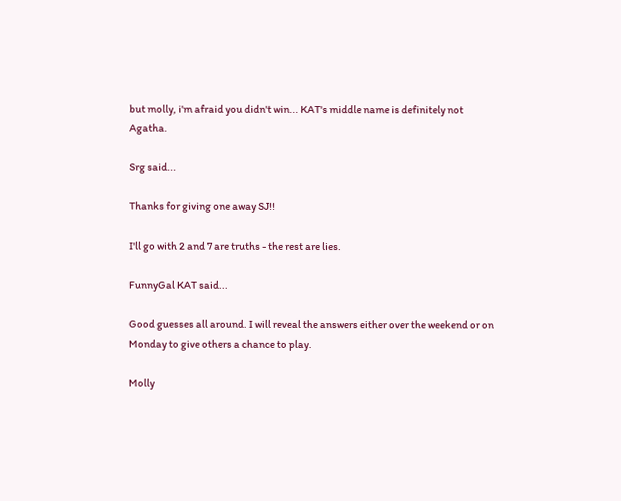but molly, i'm afraid you didn't win... KAT's middle name is definitely not Agatha.

Srg said...

Thanks for giving one away SJ!!

I'll go with 2 and 7 are truths - the rest are lies.

FunnyGal KAT said...

Good guesses all around. I will reveal the answers either over the weekend or on Monday to give others a chance to play.

Molly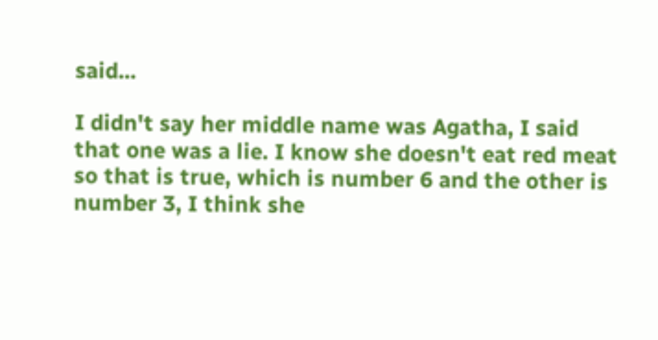said...

I didn't say her middle name was Agatha, I said that one was a lie. I know she doesn't eat red meat so that is true, which is number 6 and the other is number 3, I think she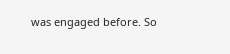was engaged before. So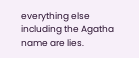everything else including the Agatha name are lies.